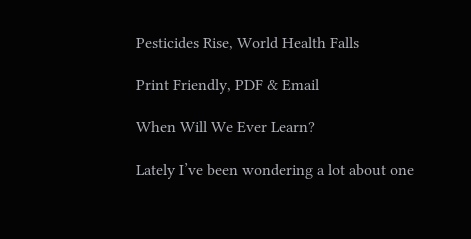Pesticides Rise, World Health Falls

Print Friendly, PDF & Email

When Will We Ever Learn?

Lately I’ve been wondering a lot about one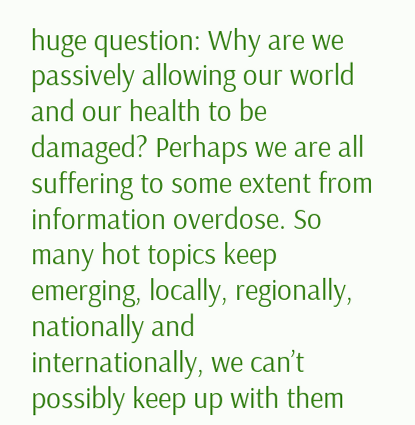huge question: Why are we passively allowing our world and our health to be damaged? Perhaps we are all suffering to some extent from  information overdose. So many hot topics keep emerging, locally, regionally, nationally and internationally, we can’t possibly keep up with them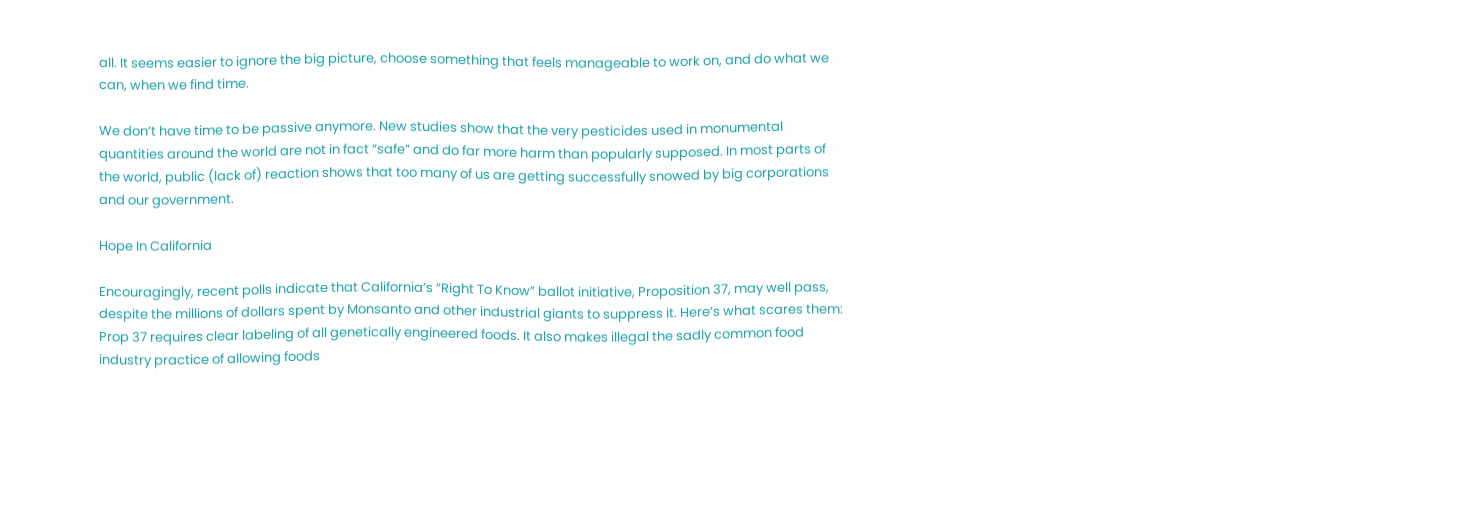all. It seems easier to ignore the big picture, choose something that feels manageable to work on, and do what we can, when we find time.

We don’t have time to be passive anymore. New studies show that the very pesticides used in monumental quantities around the world are not in fact “safe” and do far more harm than popularly supposed. In most parts of the world, public (lack of) reaction shows that too many of us are getting successfully snowed by big corporations and our government.

Hope In California

Encouragingly, recent polls indicate that California’s “Right To Know” ballot initiative, Proposition 37, may well pass, despite the millions of dollars spent by Monsanto and other industrial giants to suppress it. Here’s what scares them: Prop 37 requires clear labeling of all genetically engineered foods. It also makes illegal the sadly common food industry practice of allowing foods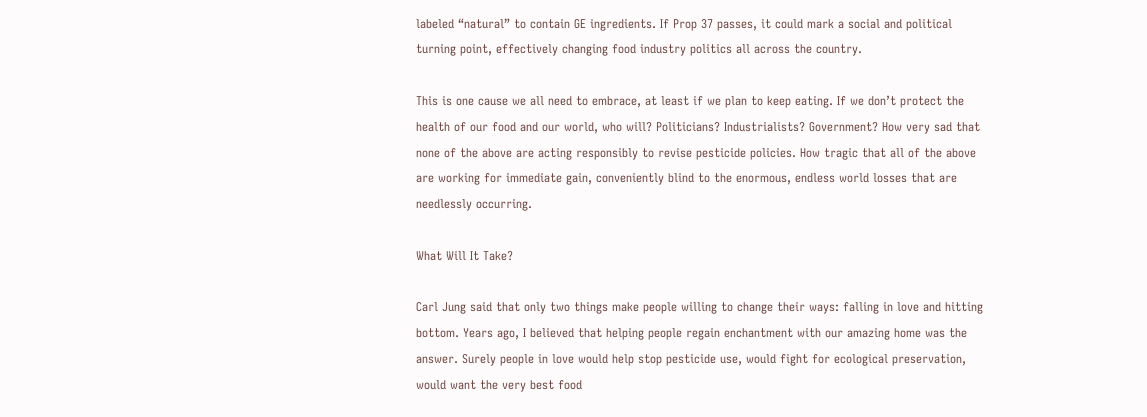labeled “natural” to contain GE ingredients. If Prop 37 passes, it could mark a social and political turning point, effectively changing food industry politics all across the country.

This is one cause we all need to embrace, at least if we plan to keep eating. If we don’t protect the health of our food and our world, who will? Politicians? Industrialists? Government? How very sad that none of the above are acting responsibly to revise pesticide policies. How tragic that all of the above are working for immediate gain, conveniently blind to the enormous, endless world losses that are needlessly occurring.

What Will It Take?

Carl Jung said that only two things make people willing to change their ways: falling in love and hitting bottom. Years ago, I believed that helping people regain enchantment with our amazing home was the answer. Surely people in love would help stop pesticide use, would fight for ecological preservation, would want the very best food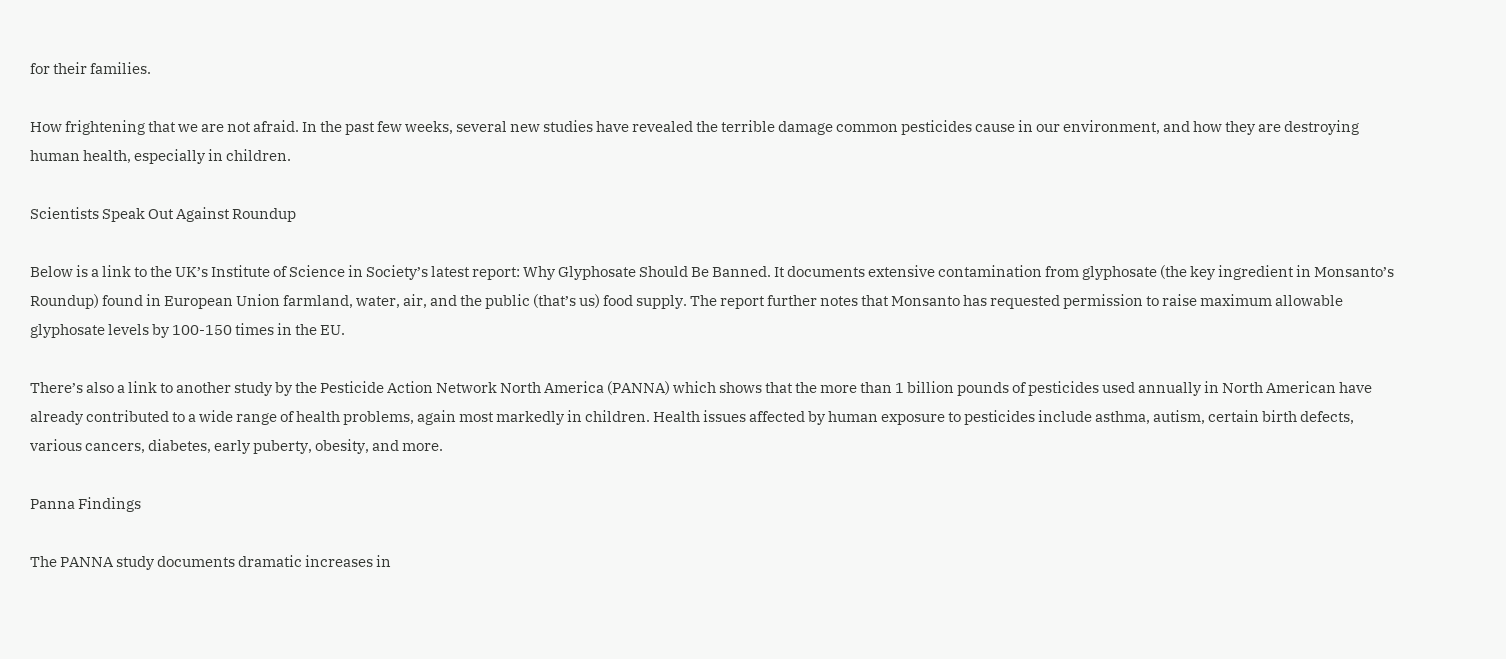for their families.

How frightening that we are not afraid. In the past few weeks, several new studies have revealed the terrible damage common pesticides cause in our environment, and how they are destroying human health, especially in children.

Scientists Speak Out Against Roundup

Below is a link to the UK’s Institute of Science in Society’s latest report: Why Glyphosate Should Be Banned. It documents extensive contamination from glyphosate (the key ingredient in Monsanto’s Roundup) found in European Union farmland, water, air, and the public (that’s us) food supply. The report further notes that Monsanto has requested permission to raise maximum allowable glyphosate levels by 100-150 times in the EU.

There’s also a link to another study by the Pesticide Action Network North America (PANNA) which shows that the more than 1 billion pounds of pesticides used annually in North American have already contributed to a wide range of health problems, again most markedly in children. Health issues affected by human exposure to pesticides include asthma, autism, certain birth defects, various cancers, diabetes, early puberty, obesity, and more.

Panna Findings

The PANNA study documents dramatic increases in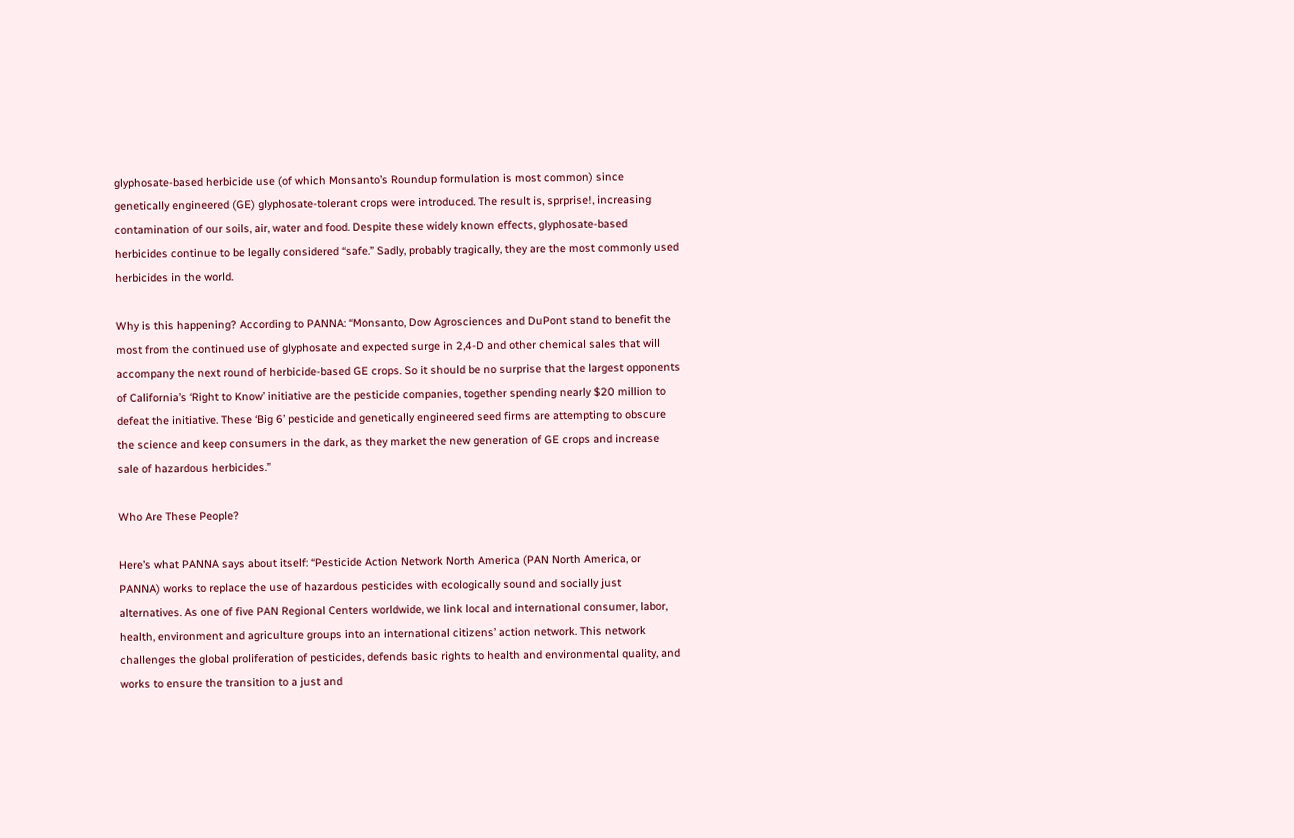glyphosate-based herbicide use (of which Monsanto’s Roundup formulation is most common) since genetically engineered (GE) glyphosate-tolerant crops were introduced. The result is, sprprise!, increasing contamination of our soils, air, water and food. Despite these widely known effects, glyphosate-based herbicides continue to be legally considered “safe.” Sadly, probably tragically, they are the most commonly used herbicides in the world.

Why is this happening? According to PANNA: “Monsanto, Dow Agrosciences and DuPont stand to benefit the most from the continued use of glyphosate and expected surge in 2,4-D and other chemical sales that will accompany the next round of herbicide-based GE crops. So it should be no surprise that the largest opponents of California’s ‘Right to Know’ initiative are the pesticide companies, together spending nearly $20 million to defeat the initiative. These ‘Big 6’ pesticide and genetically engineered seed firms are attempting to obscure the science and keep consumers in the dark, as they market the new generation of GE crops and increase sale of hazardous herbicides.”

Who Are These People?

Here’s what PANNA says about itself: “Pesticide Action Network North America (PAN North America, or PANNA) works to replace the use of hazardous pesticides with ecologically sound and socially just alternatives. As one of five PAN Regional Centers worldwide, we link local and international consumer, labor, health, environment and agriculture groups into an international citizens’ action network. This network challenges the global proliferation of pesticides, defends basic rights to health and environmental quality, and works to ensure the transition to a just and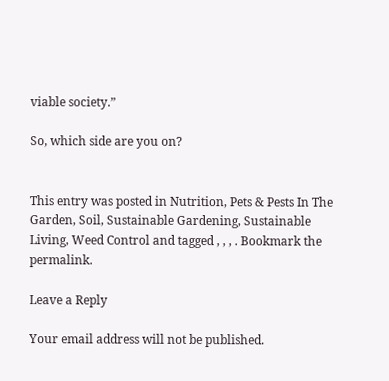viable society.”

So, which side are you on?


This entry was posted in Nutrition, Pets & Pests In The Garden, Soil, Sustainable Gardening, Sustainable Living, Weed Control and tagged , , , . Bookmark the permalink.

Leave a Reply

Your email address will not be published.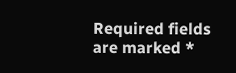Required fields are marked *